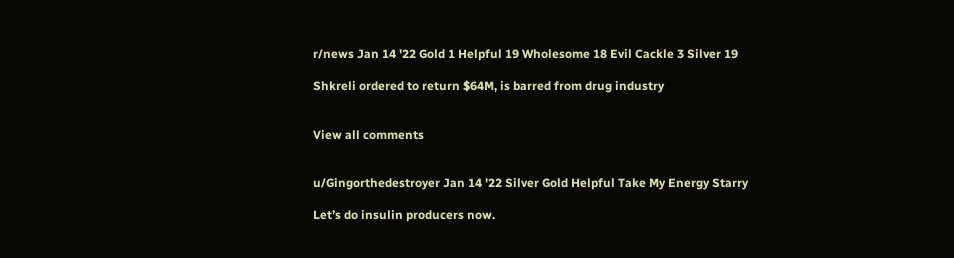r/news Jan 14 '22 Gold 1 Helpful 19 Wholesome 18 Evil Cackle 3 Silver 19

Shkreli ordered to return $64M, is barred from drug industry


View all comments


u/Gingorthedestroyer Jan 14 '22 Silver Gold Helpful Take My Energy Starry

Let’s do insulin producers now.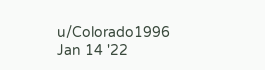u/Colorado1996 Jan 14 '22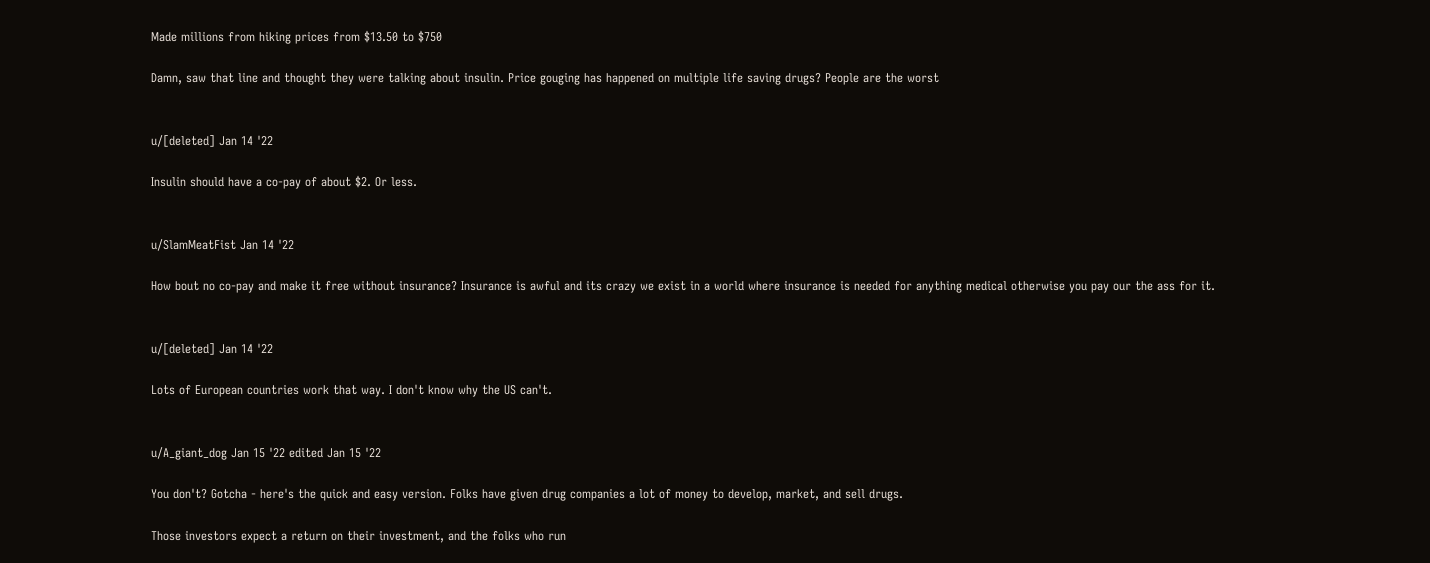Made millions from hiking prices from $13.50 to $750

Damn, saw that line and thought they were talking about insulin. Price gouging has happened on multiple life saving drugs? People are the worst


u/[deleted] Jan 14 '22

Insulin should have a co-pay of about $2. Or less.


u/SlamMeatFist Jan 14 '22

How bout no co-pay and make it free without insurance? Insurance is awful and its crazy we exist in a world where insurance is needed for anything medical otherwise you pay our the ass for it.


u/[deleted] Jan 14 '22

Lots of European countries work that way. I don't know why the US can't.


u/A_giant_dog Jan 15 '22 edited Jan 15 '22

You don't? Gotcha - here's the quick and easy version. Folks have given drug companies a lot of money to develop, market, and sell drugs.

Those investors expect a return on their investment, and the folks who run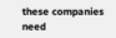these companies need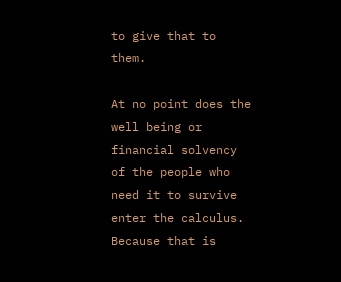to give that to them.

At no point does the well being or financial solvency of the people who need it to survive enter the calculus. Because that is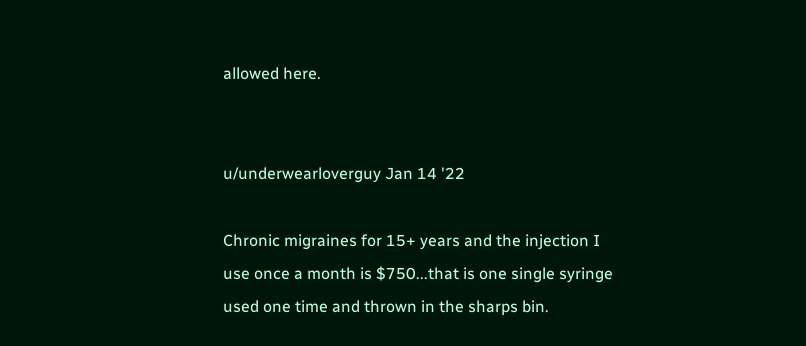allowed here.


u/underwearloverguy Jan 14 '22

Chronic migraines for 15+ years and the injection I use once a month is $750...that is one single syringe used one time and thrown in the sharps bin.